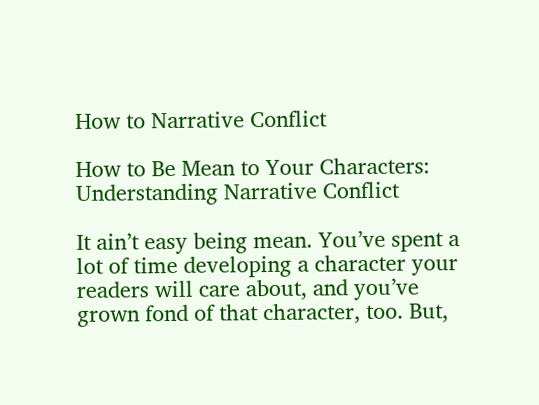How to Narrative Conflict

How to Be Mean to Your Characters: Understanding Narrative Conflict

It ain’t easy being mean. You’ve spent a lot of time developing a character your readers will care about, and you’ve grown fond of that character, too. But,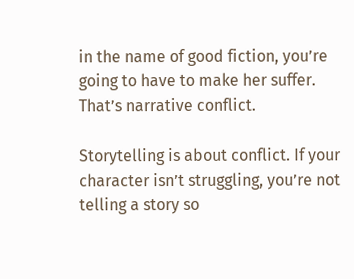in the name of good fiction, you’re going to have to make her suffer. That’s narrative conflict.

Storytelling is about conflict. If your character isn’t struggling, you’re not telling a story so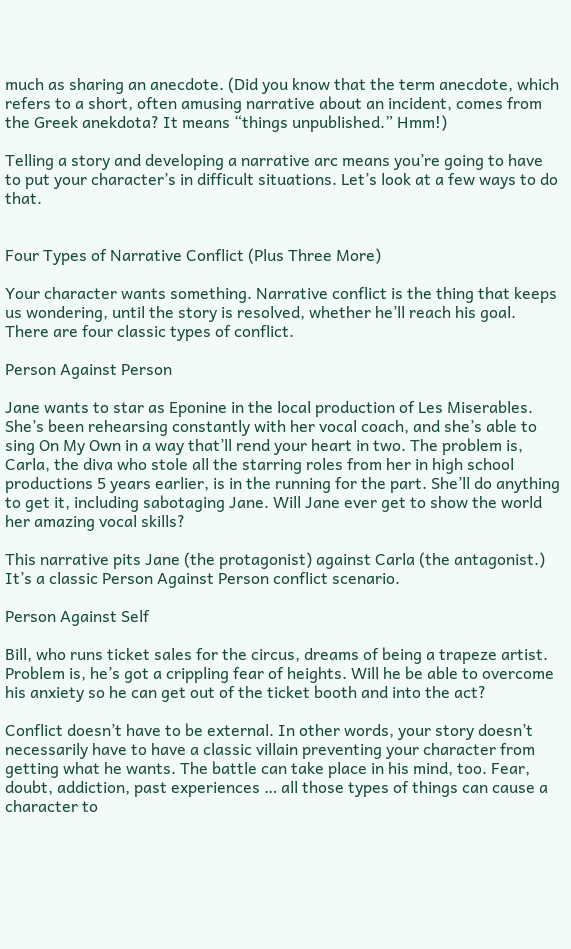much as sharing an anecdote. (Did you know that the term anecdote, which refers to a short, often amusing narrative about an incident, comes from the Greek anekdota? It means “things unpublished.” Hmm!)

Telling a story and developing a narrative arc means you’re going to have to put your character’s in difficult situations. Let’s look at a few ways to do that.


Four Types of Narrative Conflict (Plus Three More)

Your character wants something. Narrative conflict is the thing that keeps us wondering, until the story is resolved, whether he’ll reach his goal. There are four classic types of conflict.

Person Against Person

Jane wants to star as Eponine in the local production of Les Miserables. She’s been rehearsing constantly with her vocal coach, and she’s able to sing On My Own in a way that’ll rend your heart in two. The problem is, Carla, the diva who stole all the starring roles from her in high school productions 5 years earlier, is in the running for the part. She’ll do anything to get it, including sabotaging Jane. Will Jane ever get to show the world her amazing vocal skills?

This narrative pits Jane (the protagonist) against Carla (the antagonist.) It’s a classic Person Against Person conflict scenario.

Person Against Self

Bill, who runs ticket sales for the circus, dreams of being a trapeze artist. Problem is, he’s got a crippling fear of heights. Will he be able to overcome his anxiety so he can get out of the ticket booth and into the act?

Conflict doesn’t have to be external. In other words, your story doesn’t necessarily have to have a classic villain preventing your character from getting what he wants. The battle can take place in his mind, too. Fear, doubt, addiction, past experiences … all those types of things can cause a character to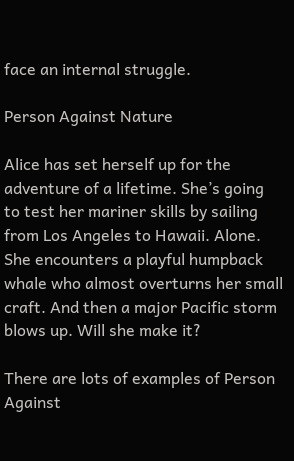face an internal struggle.

Person Against Nature

Alice has set herself up for the adventure of a lifetime. She’s going to test her mariner skills by sailing from Los Angeles to Hawaii. Alone. She encounters a playful humpback whale who almost overturns her small craft. And then a major Pacific storm blows up. Will she make it?

There are lots of examples of Person Against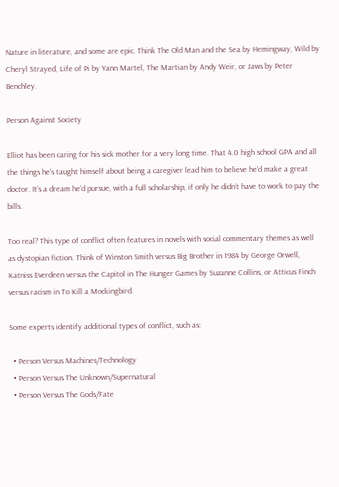Nature in literature, and some are epic. Think The Old Man and the Sea by Hemingway, Wild by Cheryl Strayed, Life of Pi by Yann Martel, The Martian by Andy Weir, or Jaws by Peter Benchley.

Person Against Society

Elliot has been caring for his sick mother for a very long time. That 4.0 high school GPA and all the things he’s taught himself about being a caregiver lead him to believe he’d make a great doctor. It’s a dream he’d pursue, with a full scholarship, if only he didn’t have to work to pay the bills.

Too real? This type of conflict often features in novels with social commentary themes as well as dystopian fiction. Think of Winston Smith versus Big Brother in 1984 by George Orwell, Katniss Everdeen versus the Capitol in The Hunger Games by Suzanne Collins, or Atticus Finch versus racism in To Kill a Mockingbird.

Some experts identify additional types of conflict, such as:

  • Person Versus Machines/Technology
  • Person Versus The Unknown/Supernatural
  • Person Versus The Gods/Fate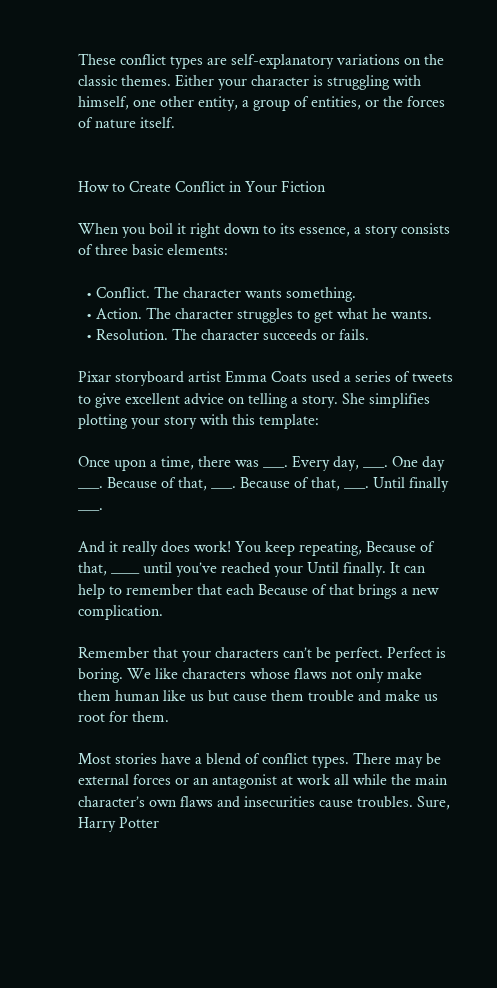These conflict types are self-explanatory variations on the classic themes. Either your character is struggling with himself, one other entity, a group of entities, or the forces of nature itself.


How to Create Conflict in Your Fiction

When you boil it right down to its essence, a story consists of three basic elements:

  • Conflict. The character wants something.
  • Action. The character struggles to get what he wants.
  • Resolution. The character succeeds or fails.

Pixar storyboard artist Emma Coats used a series of tweets to give excellent advice on telling a story. She simplifies plotting your story with this template:

Once upon a time, there was ___. Every day, ___. One day ___. Because of that, ___. Because of that, ___. Until finally ___.

And it really does work! You keep repeating, Because of that, ____ until you’ve reached your Until finally. It can help to remember that each Because of that brings a new complication.

Remember that your characters can’t be perfect. Perfect is boring. We like characters whose flaws not only make them human like us but cause them trouble and make us root for them.

Most stories have a blend of conflict types. There may be external forces or an antagonist at work all while the main character’s own flaws and insecurities cause troubles. Sure, Harry Potter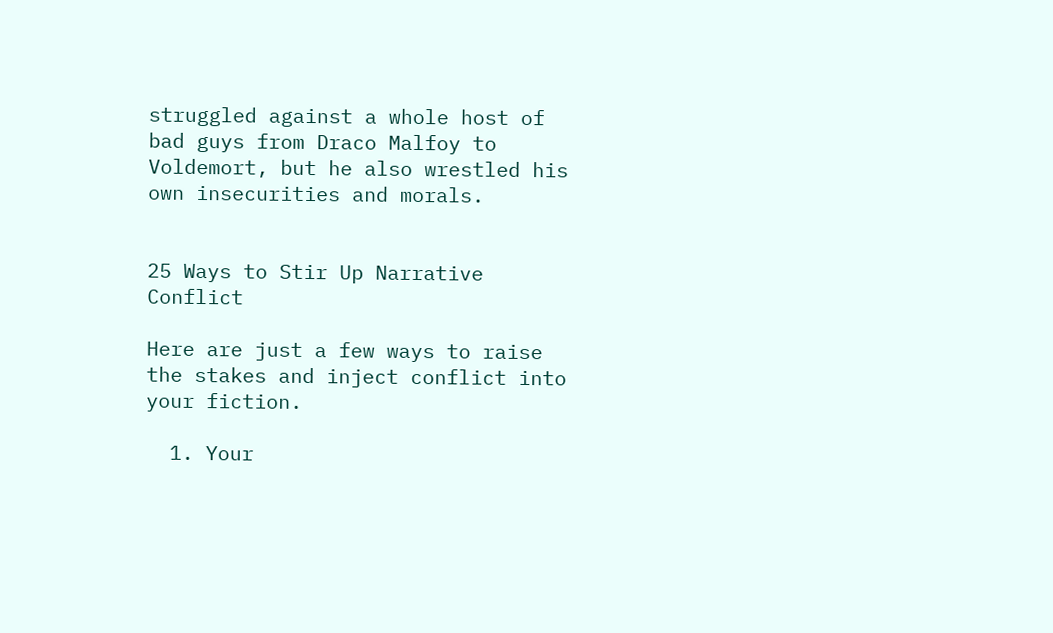struggled against a whole host of bad guys from Draco Malfoy to Voldemort, but he also wrestled his own insecurities and morals.


25 Ways to Stir Up Narrative Conflict

Here are just a few ways to raise the stakes and inject conflict into your fiction.

  1. Your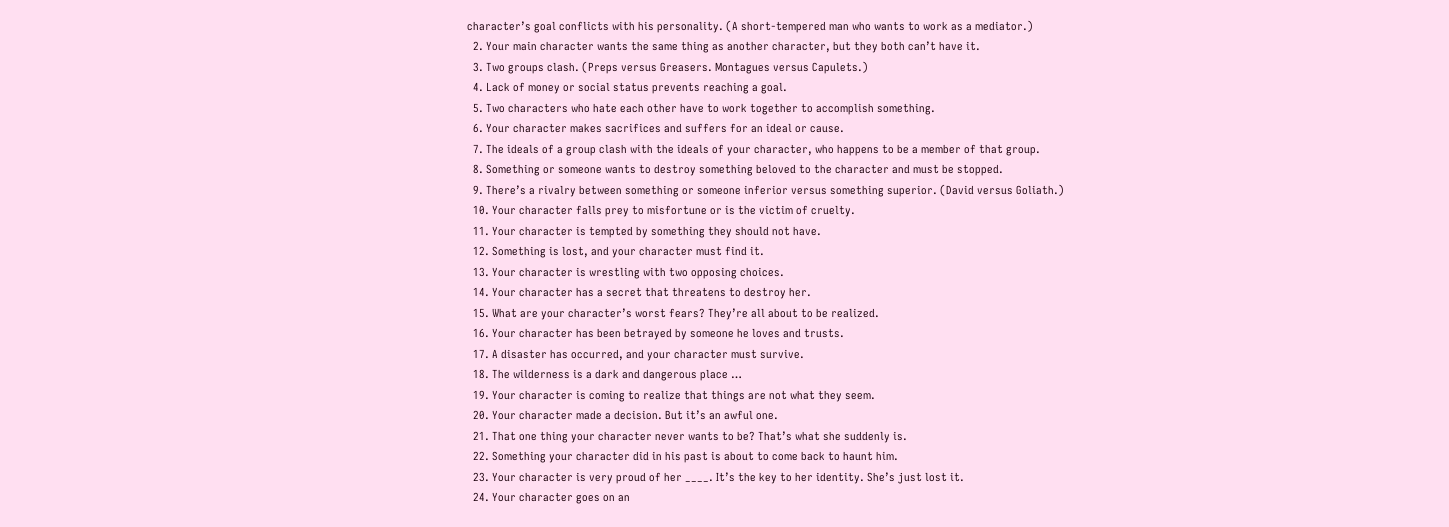character’s goal conflicts with his personality. (A short-tempered man who wants to work as a mediator.)
  2. Your main character wants the same thing as another character, but they both can’t have it.
  3. Two groups clash. (Preps versus Greasers. Montagues versus Capulets.)
  4. Lack of money or social status prevents reaching a goal.
  5. Two characters who hate each other have to work together to accomplish something.
  6. Your character makes sacrifices and suffers for an ideal or cause.
  7. The ideals of a group clash with the ideals of your character, who happens to be a member of that group.
  8. Something or someone wants to destroy something beloved to the character and must be stopped.
  9. There’s a rivalry between something or someone inferior versus something superior. (David versus Goliath.)
  10. Your character falls prey to misfortune or is the victim of cruelty.
  11. Your character is tempted by something they should not have.
  12. Something is lost, and your character must find it.
  13. Your character is wrestling with two opposing choices.
  14. Your character has a secret that threatens to destroy her.
  15. What are your character’s worst fears? They’re all about to be realized.
  16. Your character has been betrayed by someone he loves and trusts.
  17. A disaster has occurred, and your character must survive.
  18. The wilderness is a dark and dangerous place …
  19. Your character is coming to realize that things are not what they seem.
  20. Your character made a decision. But it’s an awful one.
  21. That one thing your character never wants to be? That’s what she suddenly is.
  22. Something your character did in his past is about to come back to haunt him.
  23. Your character is very proud of her ____. It’s the key to her identity. She’s just lost it.
  24. Your character goes on an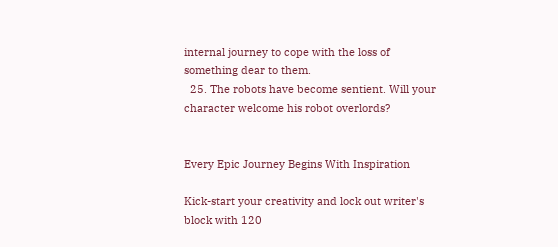internal journey to cope with the loss of something dear to them.
  25. The robots have become sentient. Will your character welcome his robot overlords?


Every Epic Journey Begins With Inspiration

Kick-start your creativity and lock out writer's block with 120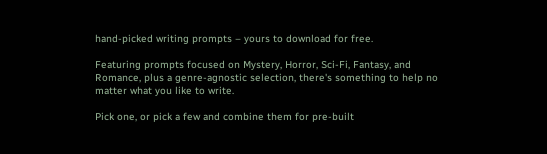hand-picked writing prompts – yours to download for free.

Featuring prompts focused on Mystery, Horror, Sci-Fi, Fantasy, and Romance, plus a genre-agnostic selection, there's something to help no matter what you like to write.

Pick one, or pick a few and combine them for pre-built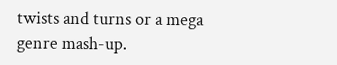twists and turns or a mega genre mash-up.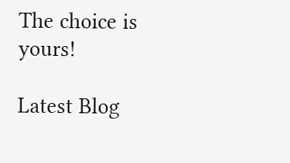The choice is yours!

Latest Blog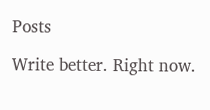Posts

Write better. Right now.